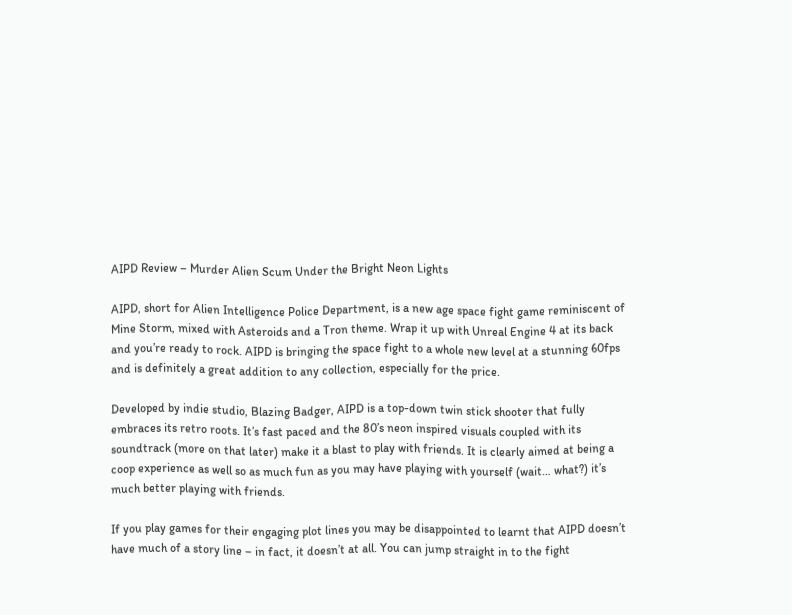AIPD Review – Murder Alien Scum Under the Bright Neon Lights

AIPD, short for Alien Intelligence Police Department, is a new age space fight game reminiscent of Mine Storm, mixed with Asteroids and a Tron theme. Wrap it up with Unreal Engine 4 at its back and you’re ready to rock. AIPD is bringing the space fight to a whole new level at a stunning 60fps and is definitely a great addition to any collection, especially for the price.

Developed by indie studio, Blazing Badger, AIPD is a top-down twin stick shooter that fully embraces its retro roots. It’s fast paced and the 80’s neon inspired visuals coupled with its soundtrack (more on that later) make it a blast to play with friends. It is clearly aimed at being a coop experience as well so as much fun as you may have playing with yourself (wait… what?) it’s much better playing with friends.

If you play games for their engaging plot lines you may be disappointed to learnt that AIPD doesn’t have much of a story line – in fact, it doesn’t at all. You can jump straight in to the fight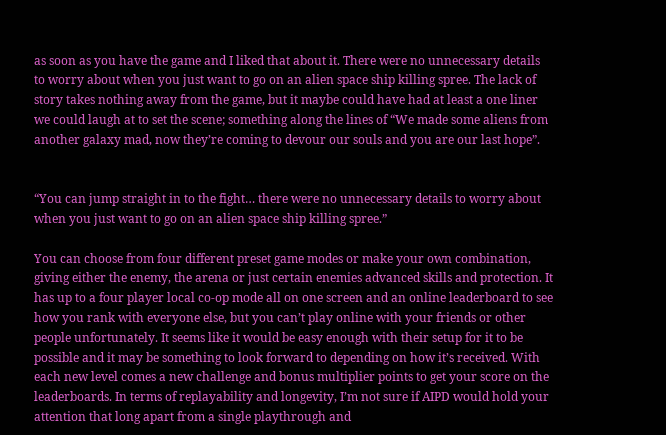as soon as you have the game and I liked that about it. There were no unnecessary details to worry about when you just want to go on an alien space ship killing spree. The lack of story takes nothing away from the game, but it maybe could have had at least a one liner we could laugh at to set the scene; something along the lines of “We made some aliens from another galaxy mad, now they’re coming to devour our souls and you are our last hope”.


“You can jump straight in to the fight… there were no unnecessary details to worry about when you just want to go on an alien space ship killing spree.”

You can choose from four different preset game modes or make your own combination, giving either the enemy, the arena or just certain enemies advanced skills and protection. It has up to a four player local co-op mode all on one screen and an online leaderboard to see how you rank with everyone else, but you can’t play online with your friends or other people unfortunately. It seems like it would be easy enough with their setup for it to be possible and it may be something to look forward to depending on how it’s received. With each new level comes a new challenge and bonus multiplier points to get your score on the leaderboards. In terms of replayability and longevity, I’m not sure if AIPD would hold your attention that long apart from a single playthrough and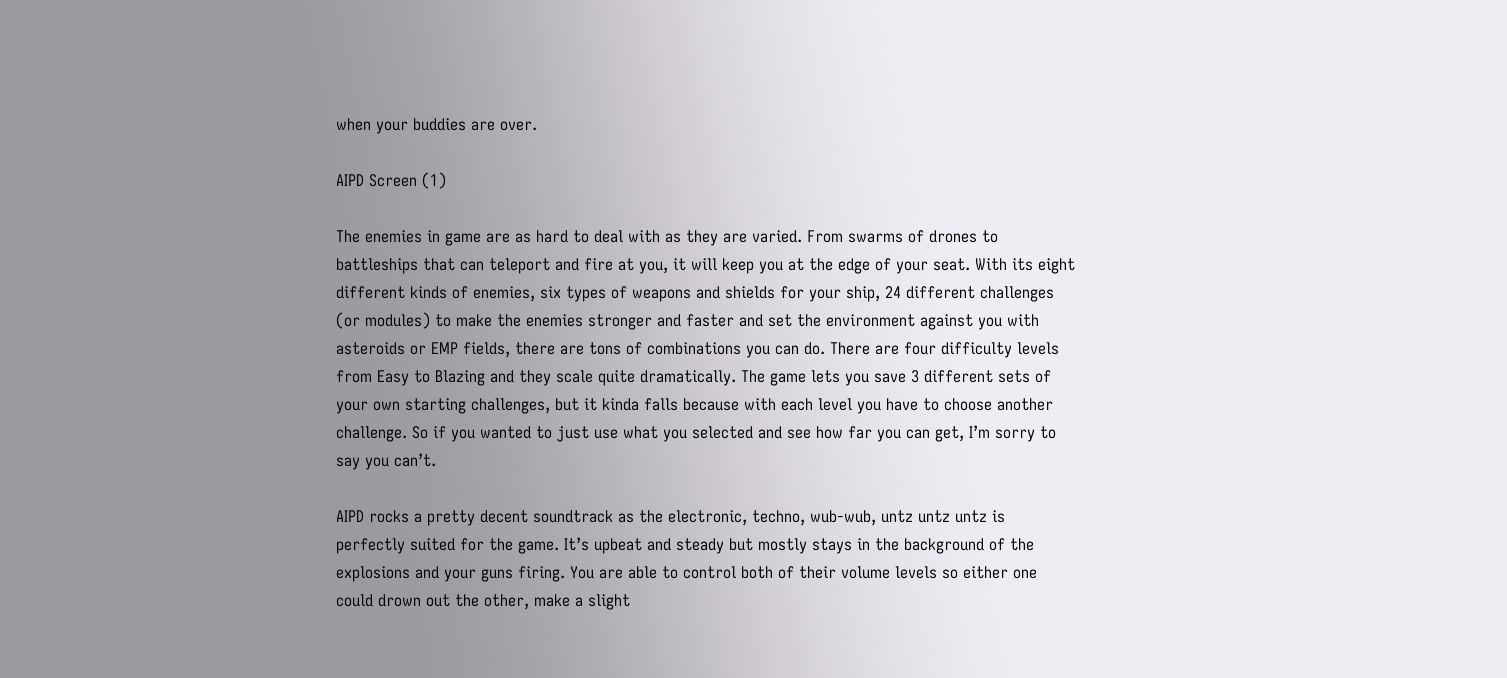when your buddies are over.

AIPD Screen (1)

The enemies in game are as hard to deal with as they are varied. From swarms of drones to battleships that can teleport and fire at you, it will keep you at the edge of your seat. With its eight different kinds of enemies, six types of weapons and shields for your ship, 24 different challenges (or modules) to make the enemies stronger and faster and set the environment against you with asteroids or EMP fields, there are tons of combinations you can do. There are four difficulty levels from Easy to Blazing and they scale quite dramatically. The game lets you save 3 different sets of your own starting challenges, but it kinda falls because with each level you have to choose another challenge. So if you wanted to just use what you selected and see how far you can get, I’m sorry to say you can’t.

AIPD rocks a pretty decent soundtrack as the electronic, techno, wub-wub, untz untz untz is perfectly suited for the game. It’s upbeat and steady but mostly stays in the background of the explosions and your guns firing. You are able to control both of their volume levels so either one could drown out the other, make a slight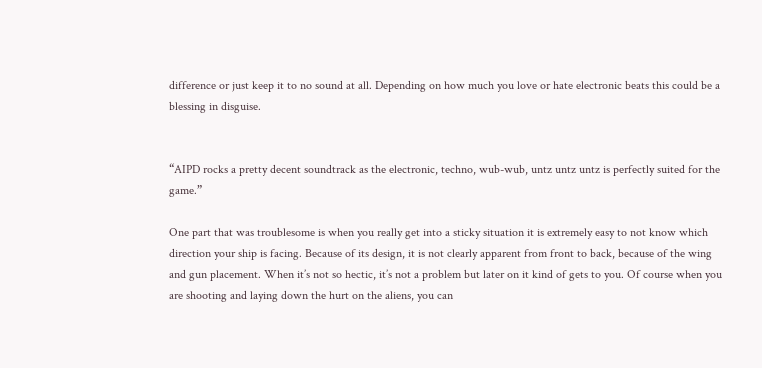difference or just keep it to no sound at all. Depending on how much you love or hate electronic beats this could be a blessing in disguise.


“AIPD rocks a pretty decent soundtrack as the electronic, techno, wub-wub, untz untz untz is perfectly suited for the game.”

One part that was troublesome is when you really get into a sticky situation it is extremely easy to not know which direction your ship is facing. Because of its design, it is not clearly apparent from front to back, because of the wing and gun placement. When it’s not so hectic, it’s not a problem but later on it kind of gets to you. Of course when you are shooting and laying down the hurt on the aliens, you can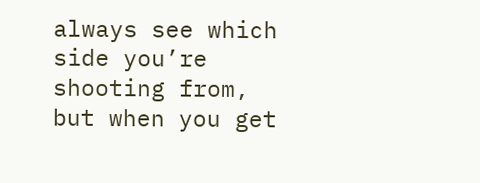always see which side you’re shooting from, but when you get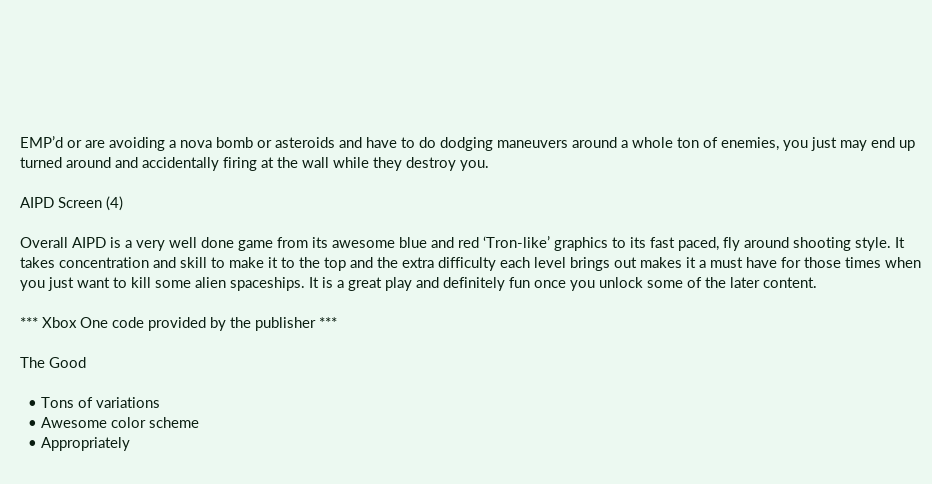EMP’d or are avoiding a nova bomb or asteroids and have to do dodging maneuvers around a whole ton of enemies, you just may end up turned around and accidentally firing at the wall while they destroy you.

AIPD Screen (4)

Overall AIPD is a very well done game from its awesome blue and red ‘Tron-like’ graphics to its fast paced, fly around shooting style. It takes concentration and skill to make it to the top and the extra difficulty each level brings out makes it a must have for those times when you just want to kill some alien spaceships. It is a great play and definitely fun once you unlock some of the later content.

*** Xbox One code provided by the publisher ***

The Good

  • Tons of variations
  • Awesome color scheme
  • Appropriately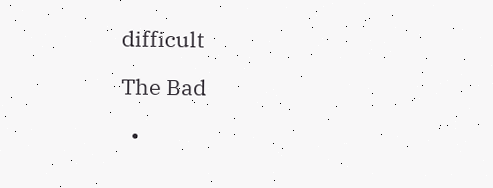difficult

The Bad

  •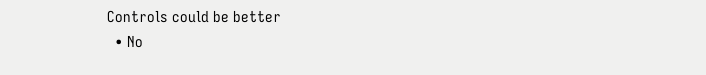Controls could be better
  • No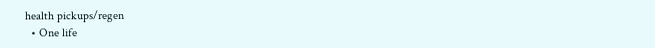health pickups/regen
  • One life